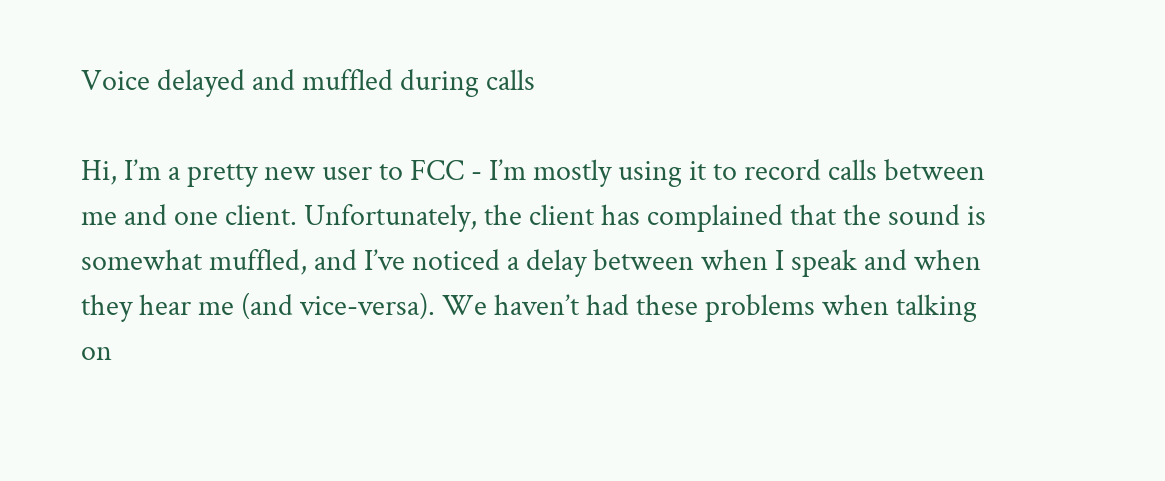Voice delayed and muffled during calls

Hi, I’m a pretty new user to FCC - I’m mostly using it to record calls between me and one client. Unfortunately, the client has complained that the sound is somewhat muffled, and I’ve noticed a delay between when I speak and when they hear me (and vice-versa). We haven’t had these problems when talking on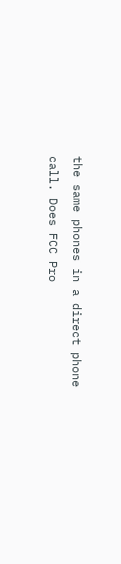the same phones in a direct phone call. Does FCC Pro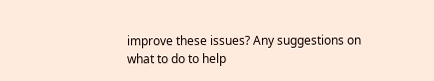improve these issues? Any suggestions on what to do to help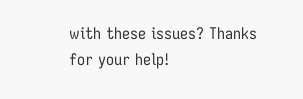with these issues? Thanks for your help!